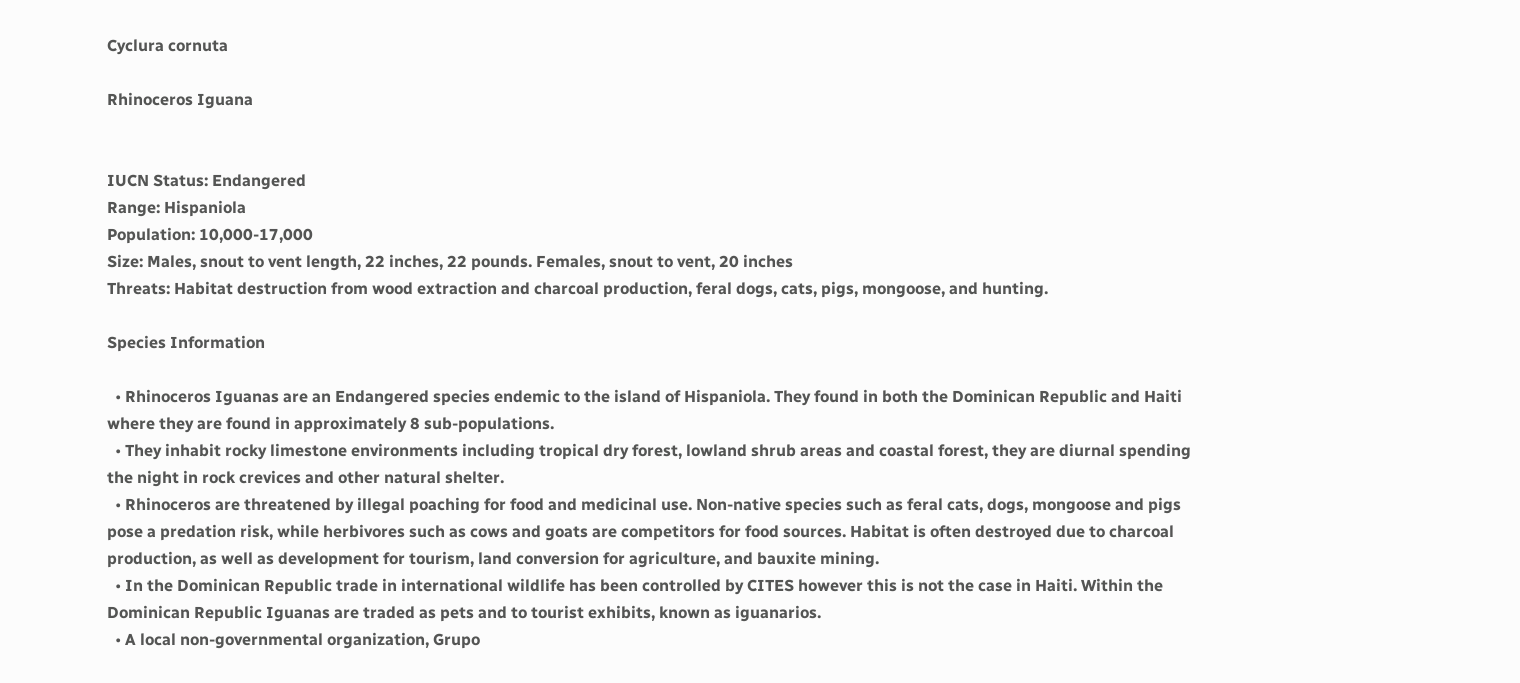Cyclura cornuta

Rhinoceros Iguana


IUCN Status: Endangered
Range: Hispaniola
Population: 10,000-17,000
Size: Males, snout to vent length, 22 inches, 22 pounds. Females, snout to vent, 20 inches
Threats: Habitat destruction from wood extraction and charcoal production, feral dogs, cats, pigs, mongoose, and hunting.

Species Information

  • Rhinoceros Iguanas are an Endangered species endemic to the island of Hispaniola. They found in both the Dominican Republic and Haiti where they are found in approximately 8 sub-populations.
  • They inhabit rocky limestone environments including tropical dry forest, lowland shrub areas and coastal forest, they are diurnal spending the night in rock crevices and other natural shelter.
  • Rhinoceros are threatened by illegal poaching for food and medicinal use. Non-native species such as feral cats, dogs, mongoose and pigs pose a predation risk, while herbivores such as cows and goats are competitors for food sources. Habitat is often destroyed due to charcoal production, as well as development for tourism, land conversion for agriculture, and bauxite mining.
  • In the Dominican Republic trade in international wildlife has been controlled by CITES however this is not the case in Haiti. Within the Dominican Republic Iguanas are traded as pets and to tourist exhibits, known as iguanarios.
  • A local non-governmental organization, Grupo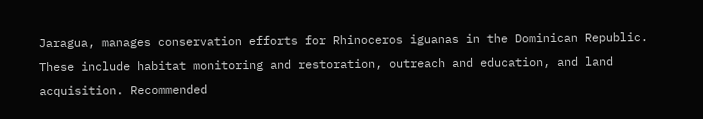Jaragua, manages conservation efforts for Rhinoceros iguanas in the Dominican Republic. These include habitat monitoring and restoration, outreach and education, and land acquisition. Recommended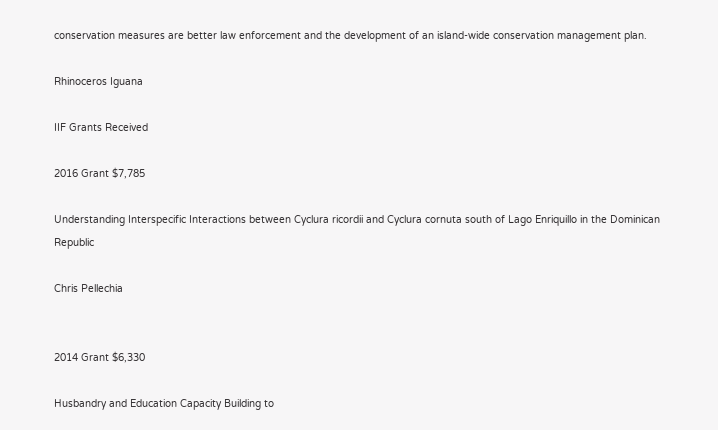conservation measures are better law enforcement and the development of an island-wide conservation management plan.

Rhinoceros Iguana

IIF Grants Received

2016 Grant $7,785

Understanding Interspecific Interactions between Cyclura ricordii and Cyclura cornuta south of Lago Enriquillo in the Dominican Republic

Chris Pellechia


2014 Grant $6,330

Husbandry and Education Capacity Building to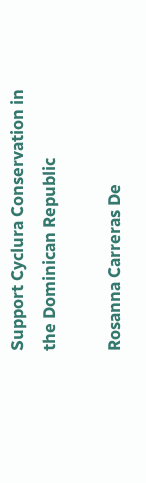Support Cyclura Conservation in the Dominican Republic

Rosanna Carreras De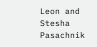Leon and Stesha Pasachnik